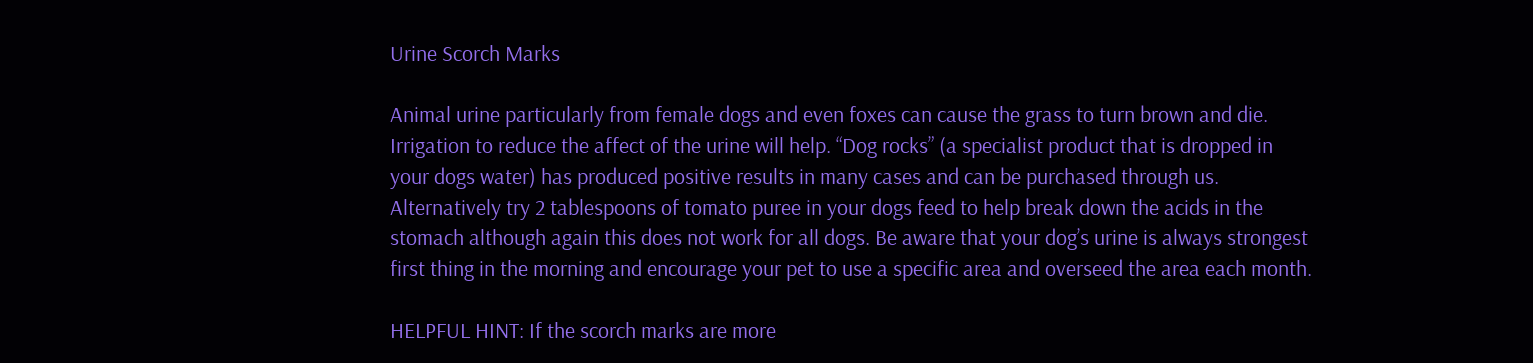Urine Scorch Marks

Animal urine particularly from female dogs and even foxes can cause the grass to turn brown and die. Irrigation to reduce the affect of the urine will help. “Dog rocks” (a specialist product that is dropped in your dogs water) has produced positive results in many cases and can be purchased through us. Alternatively try 2 tablespoons of tomato puree in your dogs feed to help break down the acids in the stomach although again this does not work for all dogs. Be aware that your dog’s urine is always strongest first thing in the morning and encourage your pet to use a specific area and overseed the area each month.

HELPFUL HINT: If the scorch marks are more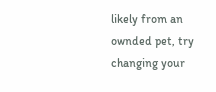likely from an ownded pet, try changing your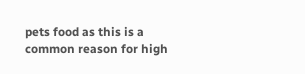pets food as this is a common reason for high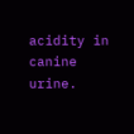acidity in canine urine.